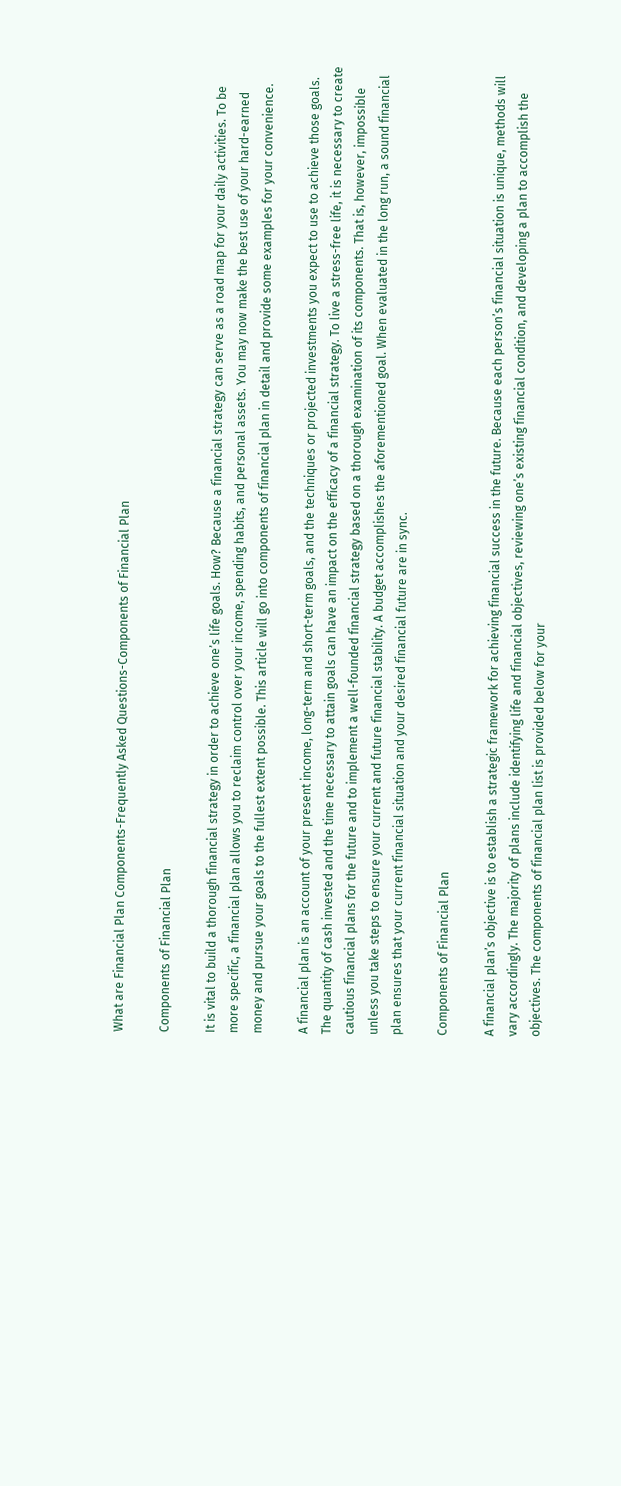What are Financial Plan Components-Frequently Asked Questions-Components of Financial Plan

Components of Financial Plan

It is vital to build a thorough financial strategy in order to achieve one’s life goals. How? Because a financial strategy can serve as a road map for your daily activities. To be more specific, a financial plan allows you to reclaim control over your income, spending habits, and personal assets. You may now make the best use of your hard-earned money and pursue your goals to the fullest extent possible. This article will go into components of financial plan in detail and provide some examples for your convenience.

A financial plan is an account of your present income, long-term and short-term goals, and the techniques or projected investments you expect to use to achieve those goals. The quantity of cash invested and the time necessary to attain goals can have an impact on the efficacy of a financial strategy. To live a stress-free life, it is necessary to create cautious financial plans for the future and to implement a well-founded financial strategy based on a thorough examination of its components. That is, however, impossible unless you take steps to ensure your current and future financial stability. A budget accomplishes the aforementioned goal. When evaluated in the long run, a sound financial plan ensures that your current financial situation and your desired financial future are in sync.

Components of Financial Plan

A financial plan’s objective is to establish a strategic framework for achieving financial success in the future. Because each person’s financial situation is unique, methods will vary accordingly. The majority of plans include identifying life and financial objectives, reviewing one’s existing financial condition, and developing a plan to accomplish the objectives. The components of financial plan list is provided below for your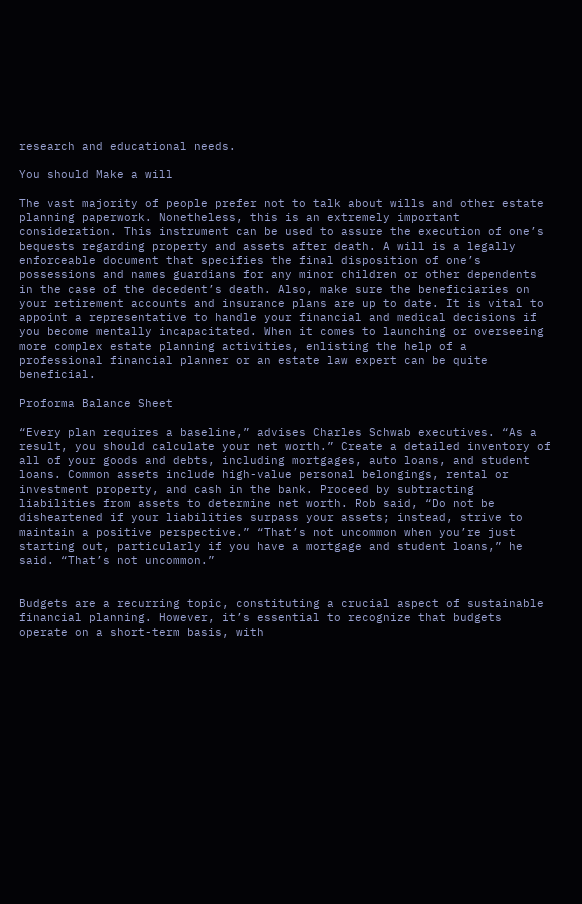research and educational needs.

You should Make a will

The vast majority of people prefer not to talk about wills and other estate planning paperwork. Nonetheless, this is an extremely important consideration. This instrument can be used to assure the execution of one’s bequests regarding property and assets after death. A will is a legally enforceable document that specifies the final disposition of one’s possessions and names guardians for any minor children or other dependents in the case of the decedent’s death. Also, make sure the beneficiaries on your retirement accounts and insurance plans are up to date. It is vital to appoint a representative to handle your financial and medical decisions if you become mentally incapacitated. When it comes to launching or overseeing more complex estate planning activities, enlisting the help of a professional financial planner or an estate law expert can be quite beneficial.

Proforma Balance Sheet

“Every plan requires a baseline,” advises Charles Schwab executives. “As a result, you should calculate your net worth.” Create a detailed inventory of all of your goods and debts, including mortgages, auto loans, and student loans. Common assets include high-value personal belongings, rental or investment property, and cash in the bank. Proceed by subtracting liabilities from assets to determine net worth. Rob said, “Do not be disheartened if your liabilities surpass your assets; instead, strive to maintain a positive perspective.” “That’s not uncommon when you’re just starting out, particularly if you have a mortgage and student loans,” he said. “That’s not uncommon.”


Budgets are a recurring topic, constituting a crucial aspect of sustainable financial planning. However, it’s essential to recognize that budgets operate on a short-term basis, with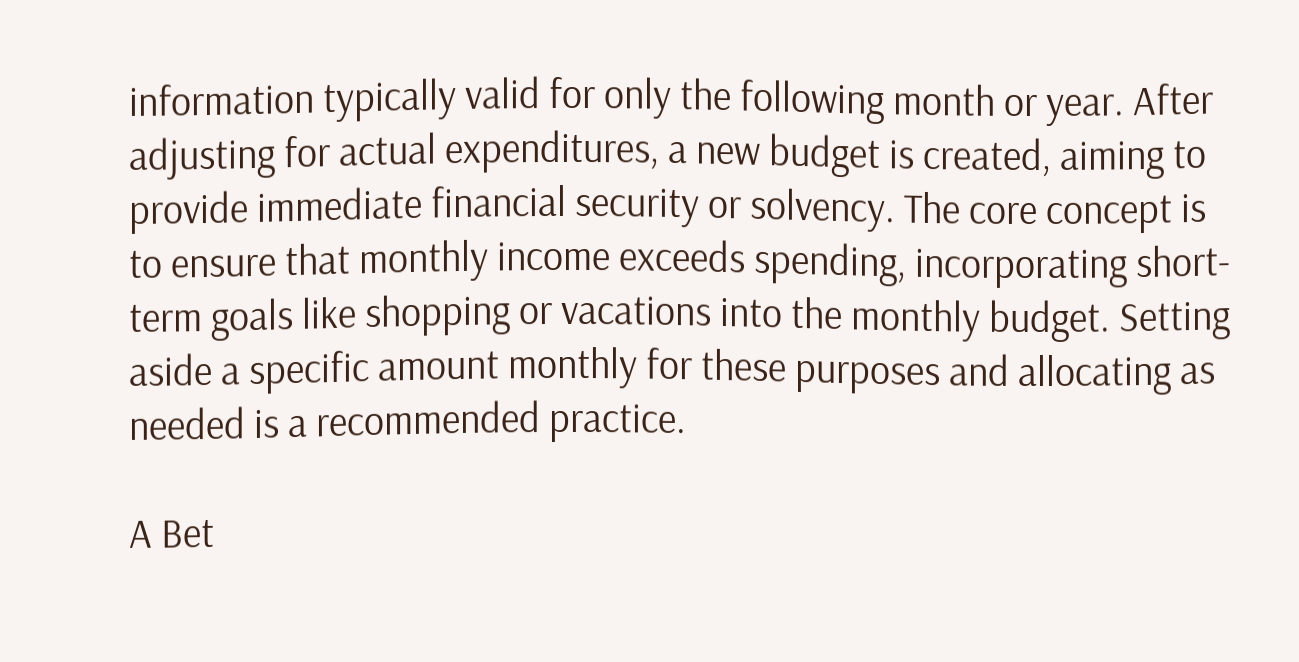information typically valid for only the following month or year. After adjusting for actual expenditures, a new budget is created, aiming to provide immediate financial security or solvency. The core concept is to ensure that monthly income exceeds spending, incorporating short-term goals like shopping or vacations into the monthly budget. Setting aside a specific amount monthly for these purposes and allocating as needed is a recommended practice.

A Bet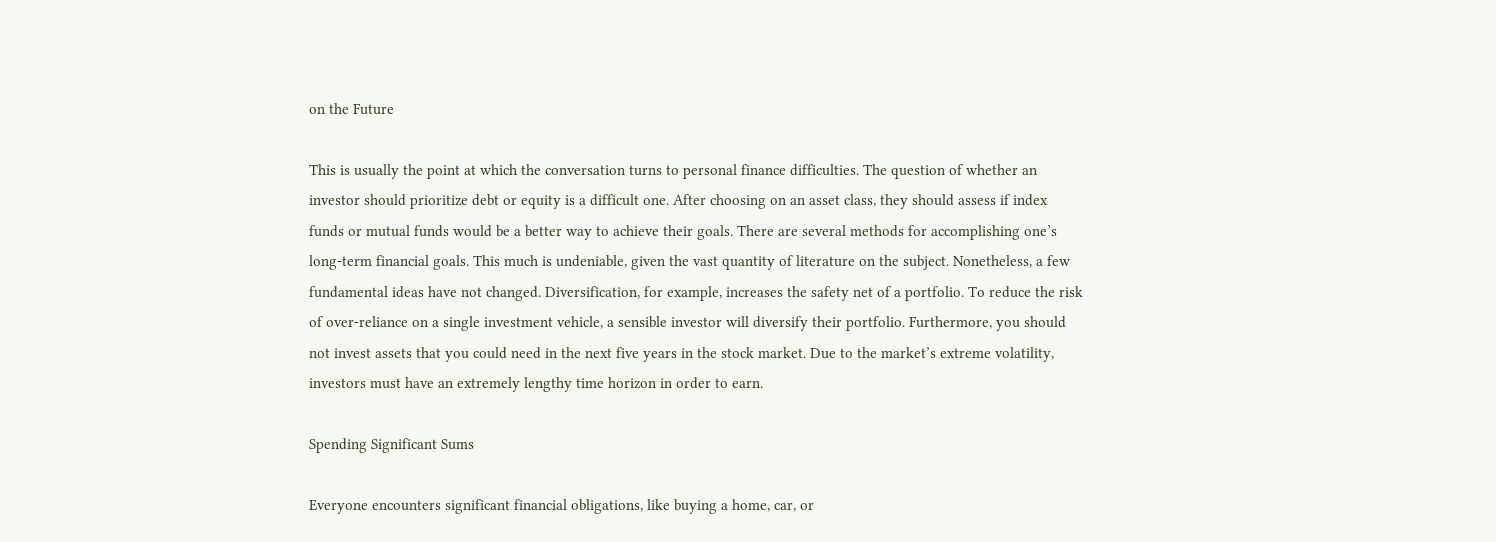on the Future

This is usually the point at which the conversation turns to personal finance difficulties. The question of whether an investor should prioritize debt or equity is a difficult one. After choosing on an asset class, they should assess if index funds or mutual funds would be a better way to achieve their goals. There are several methods for accomplishing one’s long-term financial goals. This much is undeniable, given the vast quantity of literature on the subject. Nonetheless, a few fundamental ideas have not changed. Diversification, for example, increases the safety net of a portfolio. To reduce the risk of over-reliance on a single investment vehicle, a sensible investor will diversify their portfolio. Furthermore, you should not invest assets that you could need in the next five years in the stock market. Due to the market’s extreme volatility, investors must have an extremely lengthy time horizon in order to earn.

Spending Significant Sums

Everyone encounters significant financial obligations, like buying a home, car, or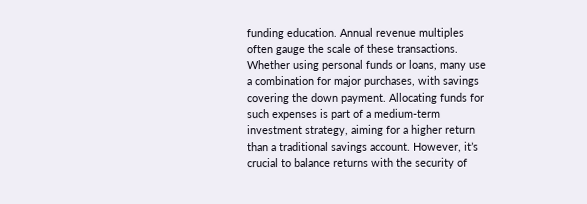funding education. Annual revenue multiples often gauge the scale of these transactions. Whether using personal funds or loans, many use a combination for major purchases, with savings covering the down payment. Allocating funds for such expenses is part of a medium-term investment strategy, aiming for a higher return than a traditional savings account. However, it’s crucial to balance returns with the security of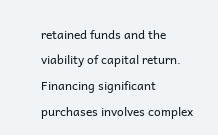retained funds and the viability of capital return. Financing significant purchases involves complex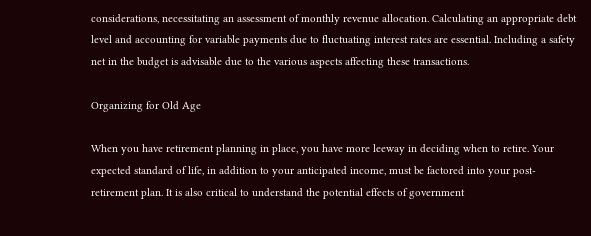considerations, necessitating an assessment of monthly revenue allocation. Calculating an appropriate debt level and accounting for variable payments due to fluctuating interest rates are essential. Including a safety net in the budget is advisable due to the various aspects affecting these transactions.

Organizing for Old Age

When you have retirement planning in place, you have more leeway in deciding when to retire. Your expected standard of life, in addition to your anticipated income, must be factored into your post-retirement plan. It is also critical to understand the potential effects of government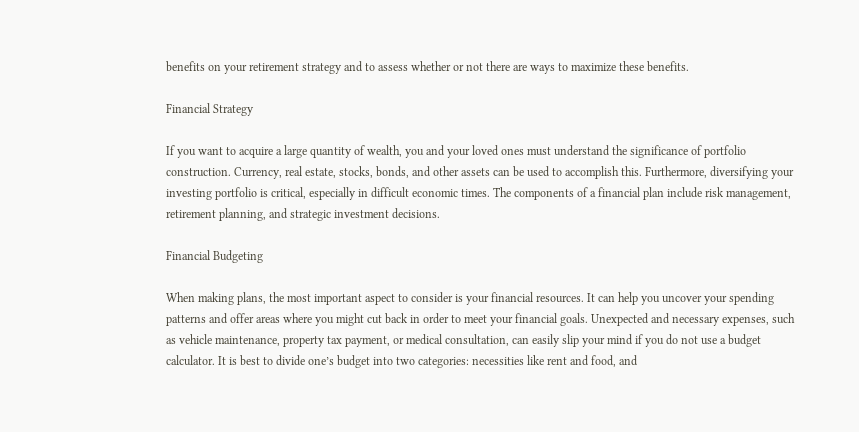benefits on your retirement strategy and to assess whether or not there are ways to maximize these benefits.

Financial Strategy

If you want to acquire a large quantity of wealth, you and your loved ones must understand the significance of portfolio construction. Currency, real estate, stocks, bonds, and other assets can be used to accomplish this. Furthermore, diversifying your investing portfolio is critical, especially in difficult economic times. The components of a financial plan include risk management, retirement planning, and strategic investment decisions.

Financial Budgeting

When making plans, the most important aspect to consider is your financial resources. It can help you uncover your spending patterns and offer areas where you might cut back in order to meet your financial goals. Unexpected and necessary expenses, such as vehicle maintenance, property tax payment, or medical consultation, can easily slip your mind if you do not use a budget calculator. It is best to divide one’s budget into two categories: necessities like rent and food, and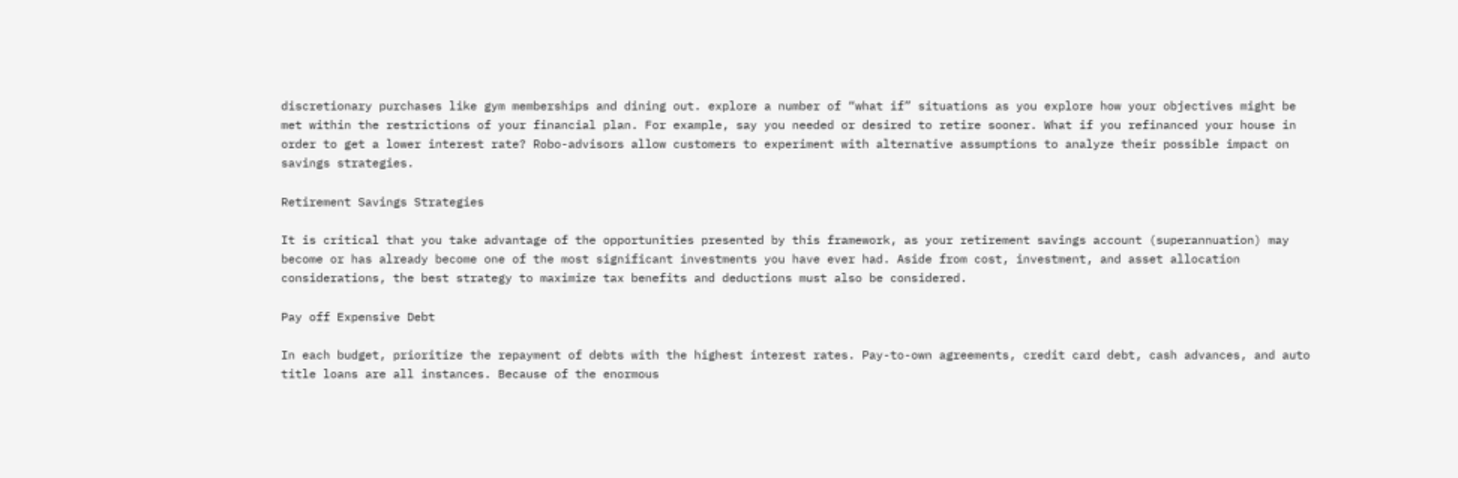discretionary purchases like gym memberships and dining out. explore a number of “what if” situations as you explore how your objectives might be met within the restrictions of your financial plan. For example, say you needed or desired to retire sooner. What if you refinanced your house in order to get a lower interest rate? Robo-advisors allow customers to experiment with alternative assumptions to analyze their possible impact on savings strategies.

Retirement Savings Strategies

It is critical that you take advantage of the opportunities presented by this framework, as your retirement savings account (superannuation) may become or has already become one of the most significant investments you have ever had. Aside from cost, investment, and asset allocation considerations, the best strategy to maximize tax benefits and deductions must also be considered.

Pay off Expensive Debt

In each budget, prioritize the repayment of debts with the highest interest rates. Pay-to-own agreements, credit card debt, cash advances, and auto title loans are all instances. Because of the enormous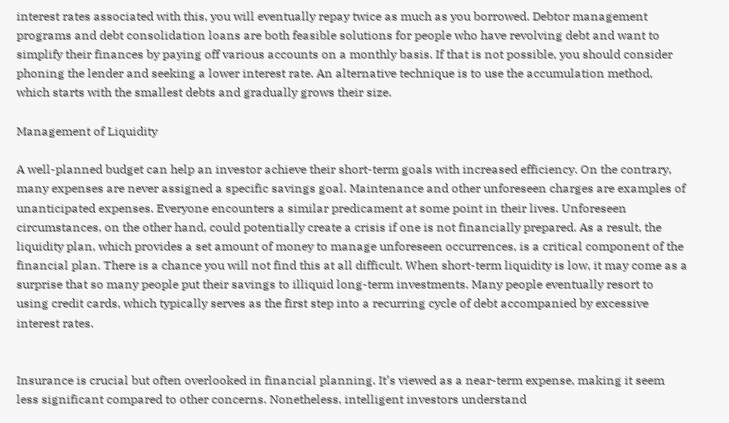interest rates associated with this, you will eventually repay twice as much as you borrowed. Debtor management programs and debt consolidation loans are both feasible solutions for people who have revolving debt and want to simplify their finances by paying off various accounts on a monthly basis. If that is not possible, you should consider phoning the lender and seeking a lower interest rate. An alternative technique is to use the accumulation method, which starts with the smallest debts and gradually grows their size.

Management of Liquidity

A well-planned budget can help an investor achieve their short-term goals with increased efficiency. On the contrary, many expenses are never assigned a specific savings goal. Maintenance and other unforeseen charges are examples of unanticipated expenses. Everyone encounters a similar predicament at some point in their lives. Unforeseen circumstances, on the other hand, could potentially create a crisis if one is not financially prepared. As a result, the liquidity plan, which provides a set amount of money to manage unforeseen occurrences, is a critical component of the financial plan. There is a chance you will not find this at all difficult. When short-term liquidity is low, it may come as a surprise that so many people put their savings to illiquid long-term investments. Many people eventually resort to using credit cards, which typically serves as the first step into a recurring cycle of debt accompanied by excessive interest rates.


Insurance is crucial but often overlooked in financial planning. It’s viewed as a near-term expense, making it seem less significant compared to other concerns. Nonetheless, intelligent investors understand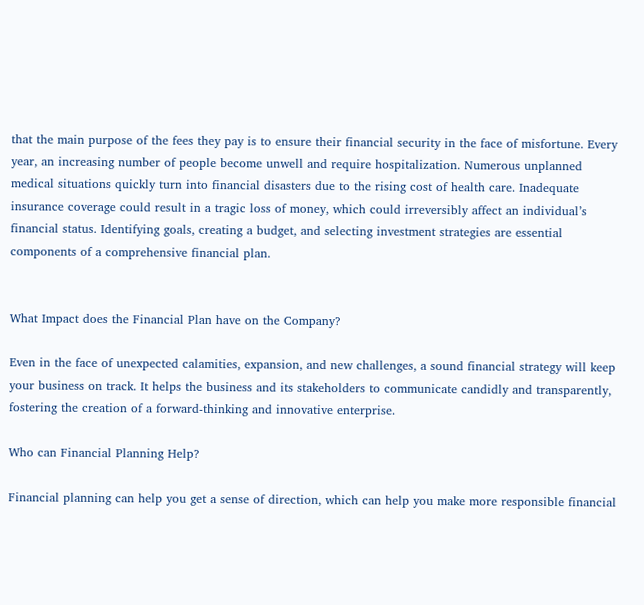that the main purpose of the fees they pay is to ensure their financial security in the face of misfortune. Every year, an increasing number of people become unwell and require hospitalization. Numerous unplanned medical situations quickly turn into financial disasters due to the rising cost of health care. Inadequate insurance coverage could result in a tragic loss of money, which could irreversibly affect an individual’s financial status. Identifying goals, creating a budget, and selecting investment strategies are essential components of a comprehensive financial plan.


What Impact does the Financial Plan have on the Company?

Even in the face of unexpected calamities, expansion, and new challenges, a sound financial strategy will keep your business on track. It helps the business and its stakeholders to communicate candidly and transparently, fostering the creation of a forward-thinking and innovative enterprise.

Who can Financial Planning Help?

Financial planning can help you get a sense of direction, which can help you make more responsible financial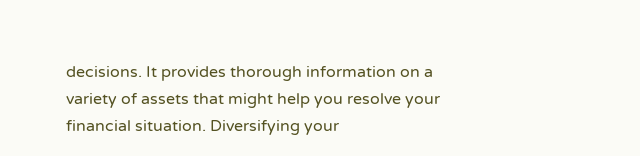decisions. It provides thorough information on a variety of assets that might help you resolve your financial situation. Diversifying your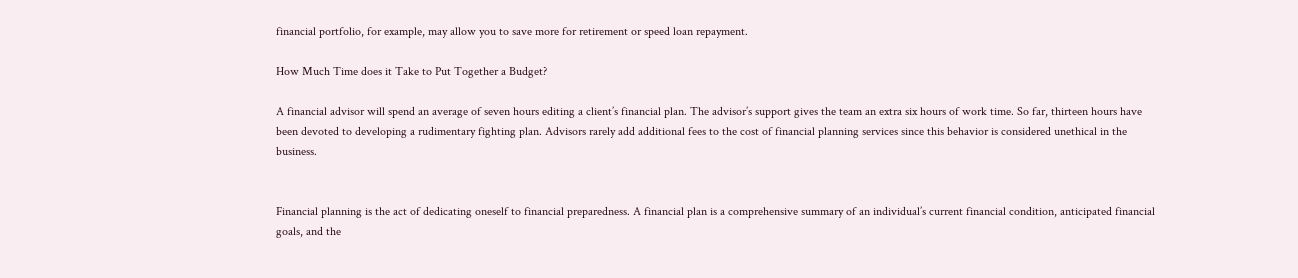financial portfolio, for example, may allow you to save more for retirement or speed loan repayment.

How Much Time does it Take to Put Together a Budget?

A financial advisor will spend an average of seven hours editing a client’s financial plan. The advisor’s support gives the team an extra six hours of work time. So far, thirteen hours have been devoted to developing a rudimentary fighting plan. Advisors rarely add additional fees to the cost of financial planning services since this behavior is considered unethical in the business.


Financial planning is the act of dedicating oneself to financial preparedness. A financial plan is a comprehensive summary of an individual’s current financial condition, anticipated financial goals, and the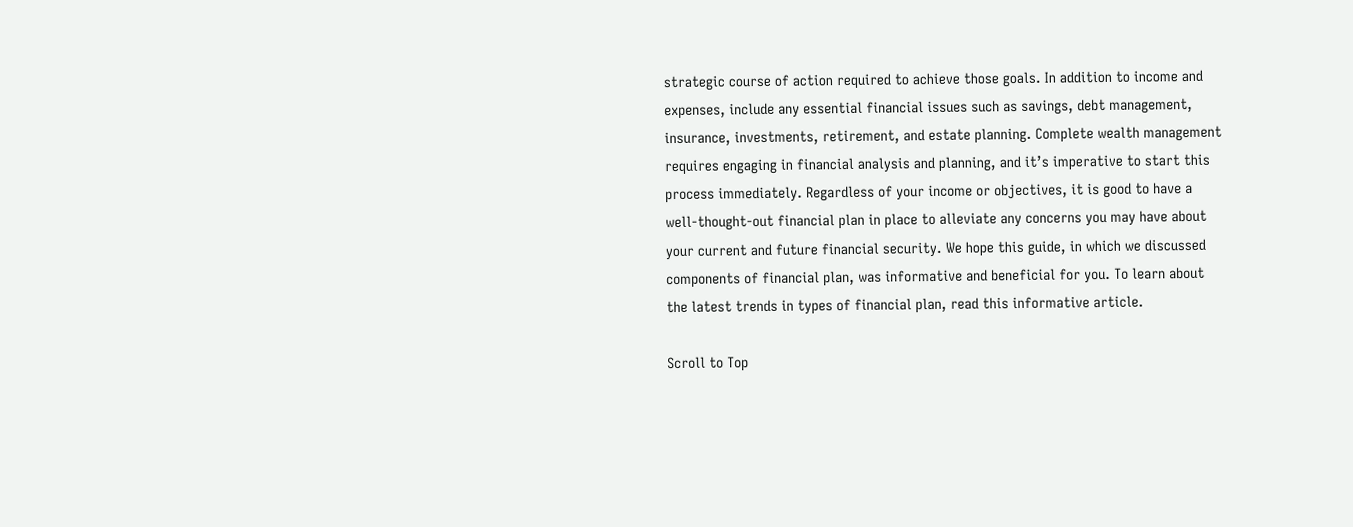strategic course of action required to achieve those goals. In addition to income and expenses, include any essential financial issues such as savings, debt management, insurance, investments, retirement, and estate planning. Complete wealth management requires engaging in financial analysis and planning, and it’s imperative to start this process immediately. Regardless of your income or objectives, it is good to have a well-thought-out financial plan in place to alleviate any concerns you may have about your current and future financial security. We hope this guide, in which we discussed components of financial plan, was informative and beneficial for you. To learn about the latest trends in types of financial plan, read this informative article.

Scroll to Top